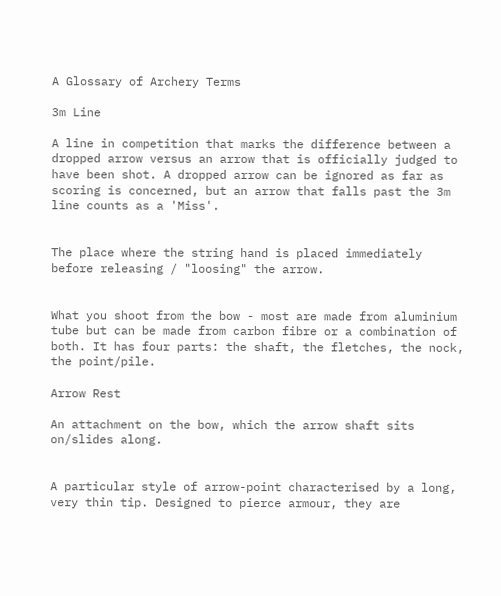A Glossary of Archery Terms

3m Line

A line in competition that marks the difference between a dropped arrow versus an arrow that is officially judged to have been shot. A dropped arrow can be ignored as far as scoring is concerned, but an arrow that falls past the 3m line counts as a 'Miss'.


The place where the string hand is placed immediately before releasing / "loosing" the arrow.


What you shoot from the bow - most are made from aluminium tube but can be made from carbon fibre or a combination of both. It has four parts: the shaft, the fletches, the nock, the point/pile.

Arrow Rest

An attachment on the bow, which the arrow shaft sits on/slides along.


A particular style of arrow-point characterised by a long, very thin tip. Designed to pierce armour, they are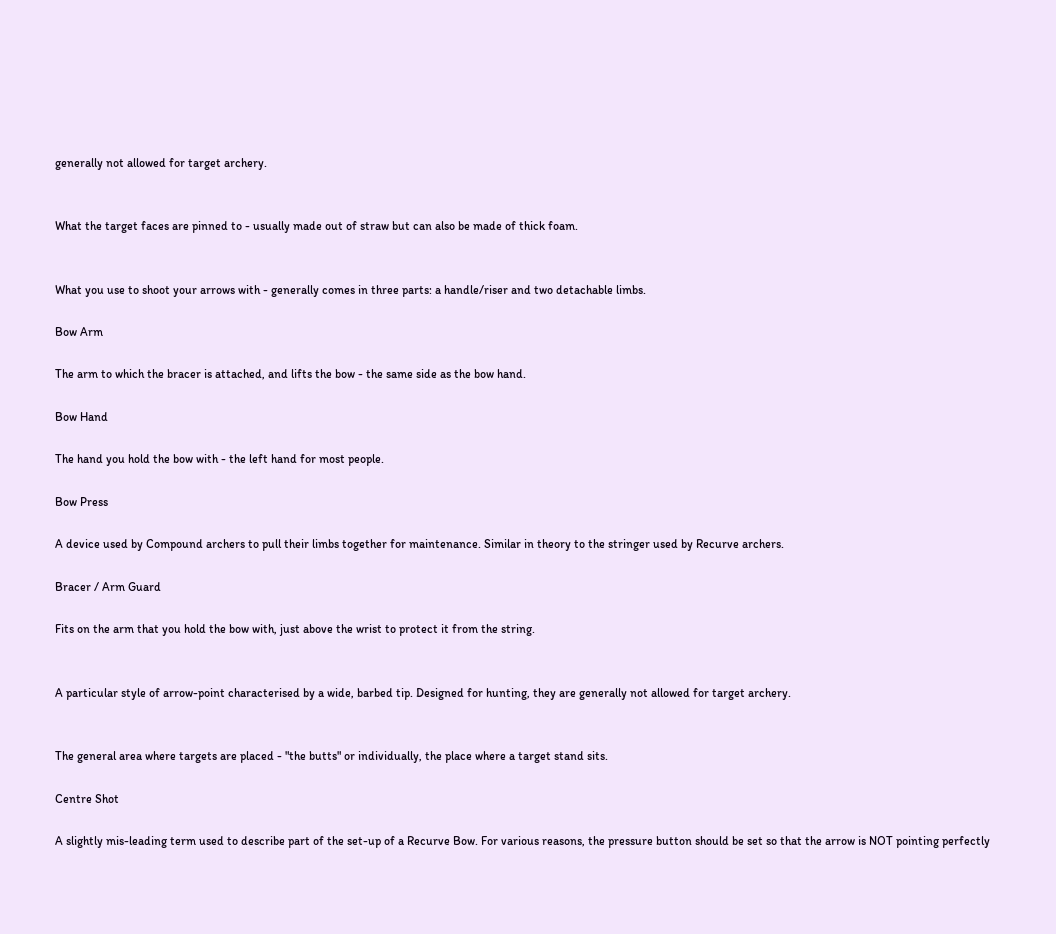generally not allowed for target archery.


What the target faces are pinned to - usually made out of straw but can also be made of thick foam.


What you use to shoot your arrows with - generally comes in three parts: a handle/riser and two detachable limbs.

Bow Arm

The arm to which the bracer is attached, and lifts the bow - the same side as the bow hand.

Bow Hand

The hand you hold the bow with - the left hand for most people.

Bow Press

A device used by Compound archers to pull their limbs together for maintenance. Similar in theory to the stringer used by Recurve archers.

Bracer / Arm Guard

Fits on the arm that you hold the bow with, just above the wrist to protect it from the string.


A particular style of arrow-point characterised by a wide, barbed tip. Designed for hunting, they are generally not allowed for target archery.


The general area where targets are placed - "the butts" or individually, the place where a target stand sits.

Centre Shot

A slightly mis-leading term used to describe part of the set-up of a Recurve Bow. For various reasons, the pressure button should be set so that the arrow is NOT pointing perfectly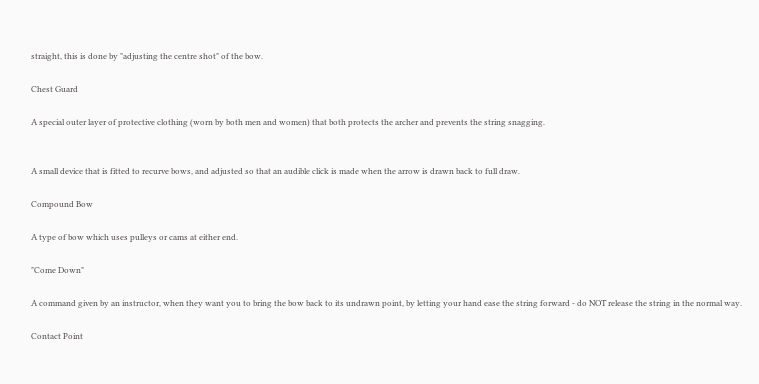straight, this is done by "adjusting the centre shot" of the bow.

Chest Guard

A special outer layer of protective clothing (worn by both men and women) that both protects the archer and prevents the string snagging.


A small device that is fitted to recurve bows, and adjusted so that an audible click is made when the arrow is drawn back to full draw.

Compound Bow

A type of bow which uses pulleys or cams at either end.

"Come Down"

A command given by an instructor, when they want you to bring the bow back to its undrawn point, by letting your hand ease the string forward - do NOT release the string in the normal way.

Contact Point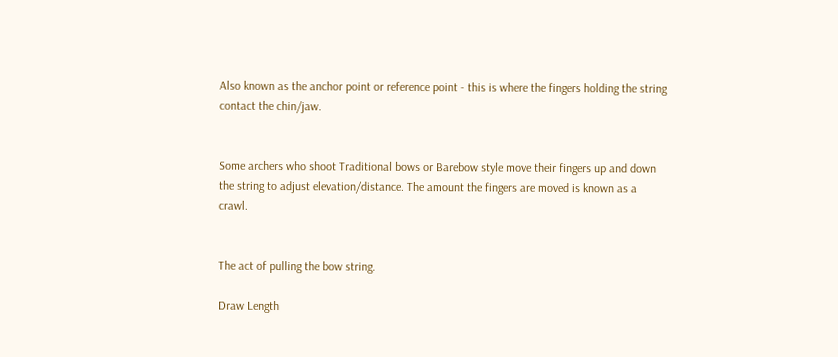Also known as the anchor point or reference point - this is where the fingers holding the string contact the chin/jaw.


Some archers who shoot Traditional bows or Barebow style move their fingers up and down the string to adjust elevation/distance. The amount the fingers are moved is known as a crawl.


The act of pulling the bow string.

Draw Length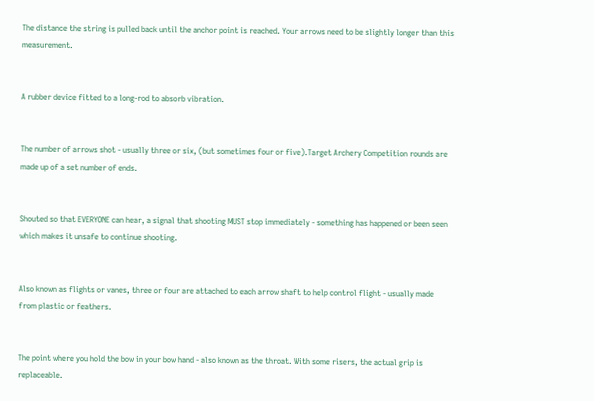The distance the string is pulled back until the anchor point is reached. Your arrows need to be slightly longer than this measurement.


A rubber device fitted to a long-rod to absorb vibration.


The number of arrows shot - usually three or six, (but sometimes four or five).Target Archery Competition rounds are made up of a set number of ends.


Shouted so that EVERYONE can hear, a signal that shooting MUST stop immediately - something has happened or been seen which makes it unsafe to continue shooting.


Also known as flights or vanes, three or four are attached to each arrow shaft to help control flight - usually made from plastic or feathers.


The point where you hold the bow in your bow hand - also known as the throat. With some risers, the actual grip is replaceable.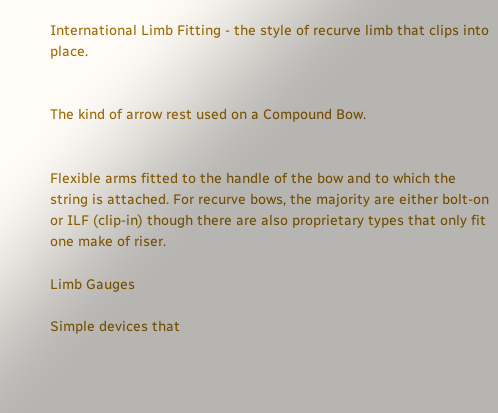International Limb Fitting - the style of recurve limb that clips into place.


The kind of arrow rest used on a Compound Bow.


Flexible arms fitted to the handle of the bow and to which the string is attached. For recurve bows, the majority are either bolt-on or ILF (clip-in) though there are also proprietary types that only fit one make of riser.

Limb Gauges

Simple devices that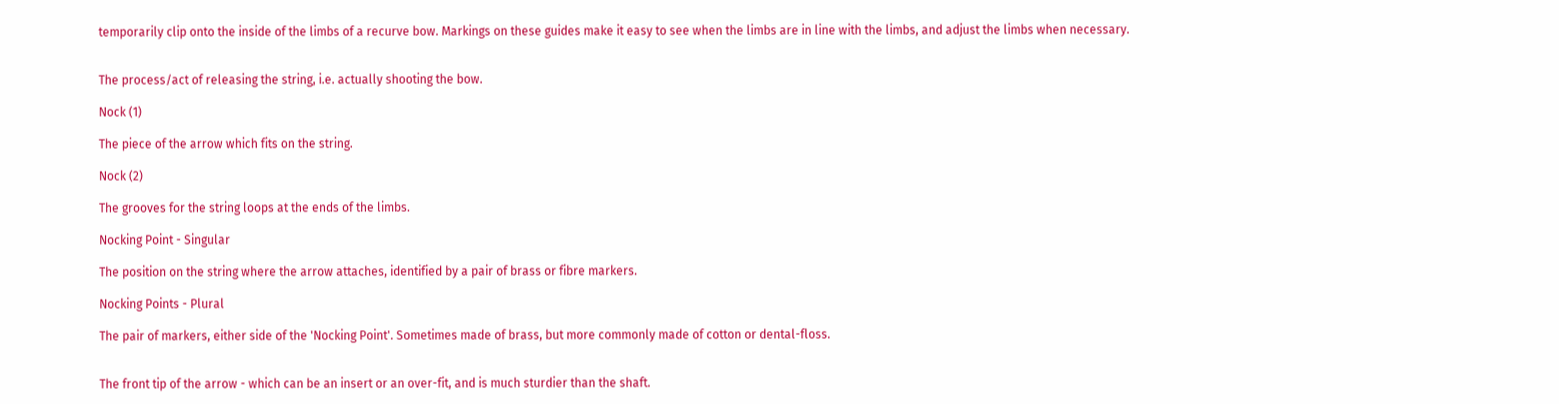temporarily clip onto the inside of the limbs of a recurve bow. Markings on these guides make it easy to see when the limbs are in line with the limbs, and adjust the limbs when necessary.


The process/act of releasing the string, i.e. actually shooting the bow.

Nock (1)

The piece of the arrow which fits on the string.

Nock (2)

The grooves for the string loops at the ends of the limbs.

Nocking Point - Singular

The position on the string where the arrow attaches, identified by a pair of brass or fibre markers.

Nocking Points - Plural

The pair of markers, either side of the 'Nocking Point'. Sometimes made of brass, but more commonly made of cotton or dental-floss.


The front tip of the arrow - which can be an insert or an over-fit, and is much sturdier than the shaft.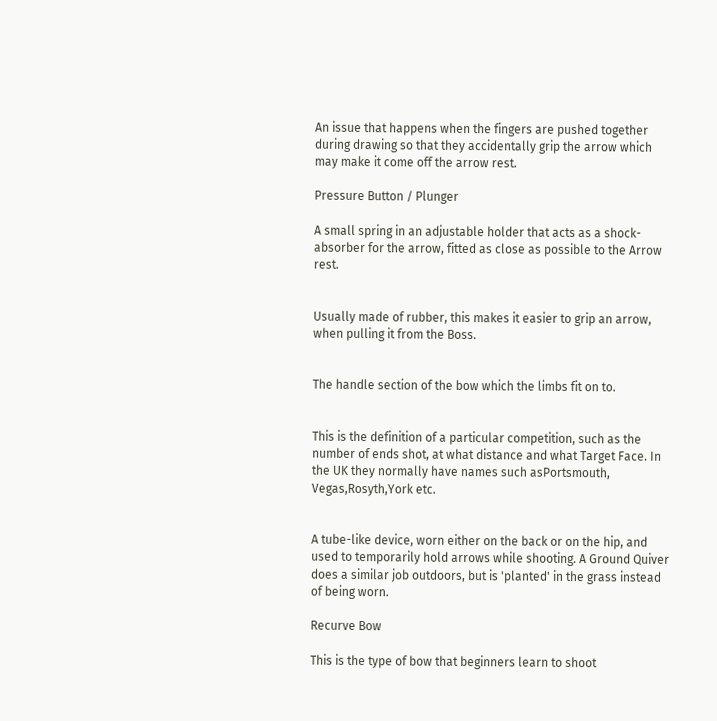An issue that happens when the fingers are pushed together during drawing so that they accidentally grip the arrow which may make it come off the arrow rest.

Pressure Button / Plunger

A small spring in an adjustable holder that acts as a shock-absorber for the arrow, fitted as close as possible to the Arrow rest.


Usually made of rubber, this makes it easier to grip an arrow, when pulling it from the Boss.


The handle section of the bow which the limbs fit on to.


This is the definition of a particular competition, such as the number of ends shot, at what distance and what Target Face. In the UK they normally have names such asPortsmouth, Vegas,Rosyth,York etc.


A tube-like device, worn either on the back or on the hip, and used to temporarily hold arrows while shooting. A Ground Quiver does a similar job outdoors, but is 'planted' in the grass instead of being worn.

Recurve Bow

This is the type of bow that beginners learn to shoot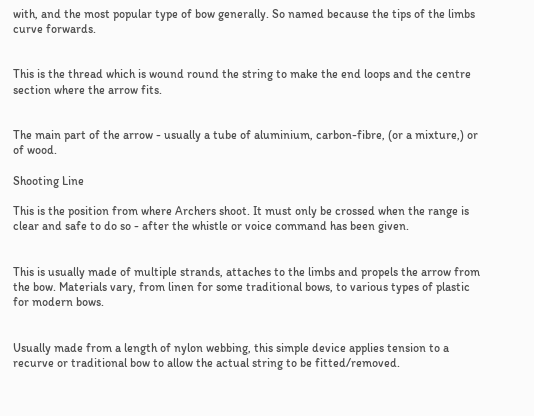with, and the most popular type of bow generally. So named because the tips of the limbs curve forwards.


This is the thread which is wound round the string to make the end loops and the centre section where the arrow fits.


The main part of the arrow - usually a tube of aluminium, carbon-fibre, (or a mixture,) or of wood.

Shooting Line

This is the position from where Archers shoot. It must only be crossed when the range is clear and safe to do so - after the whistle or voice command has been given.


This is usually made of multiple strands, attaches to the limbs and propels the arrow from the bow. Materials vary, from linen for some traditional bows, to various types of plastic for modern bows.


Usually made from a length of nylon webbing, this simple device applies tension to a recurve or traditional bow to allow the actual string to be fitted/removed.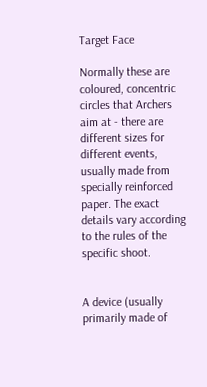Target Face

Normally these are coloured, concentric circles that Archers aim at - there are different sizes for different events, usually made from specially reinforced paper. The exact details vary according to the rules of the specific shoot.


A device (usually primarily made of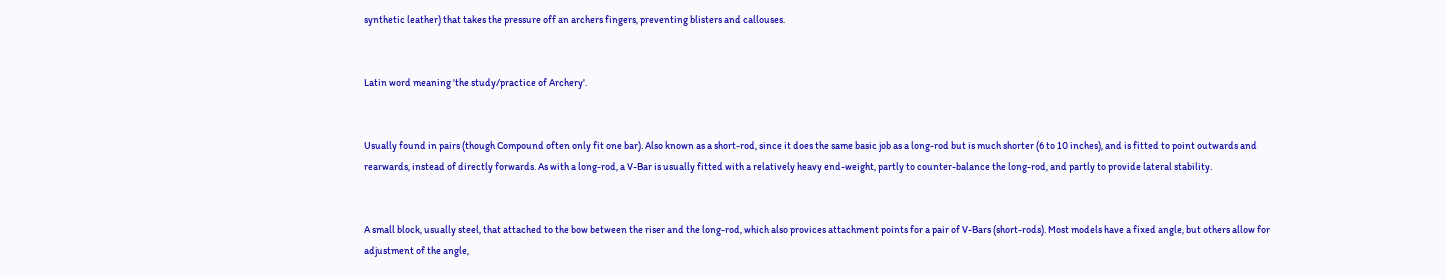synthetic leather) that takes the pressure off an archers fingers, preventing blisters and callouses.


Latin word meaning 'the study/practice of Archery'.


Usually found in pairs (though Compound often only fit one bar). Also known as a short-rod, since it does the same basic job as a long-rod but is much shorter (6 to 10 inches), and is fitted to point outwards and rearwards, instead of directly forwards. As with a long-rod, a V-Bar is usually fitted with a relatively heavy end-weight, partly to counter-balance the long-rod, and partly to provide lateral stability.


A small block, usually steel, that attached to the bow between the riser and the long-rod, which also provices attachment points for a pair of V-Bars (short-rods). Most models have a fixed angle, but others allow for adjustment of the angle,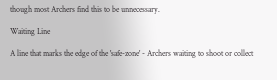though most Archers find this to be unnecessary.

Waiting Line

A line that marks the edge of the 'safe-zone' - Archers waiting to shoot or collect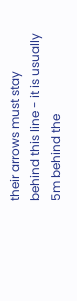their arrows must stay behind this line - it is usually 5m behind the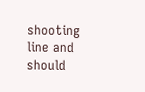shooting line and should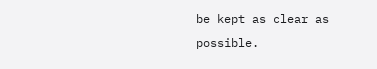be kept as clear as possible.